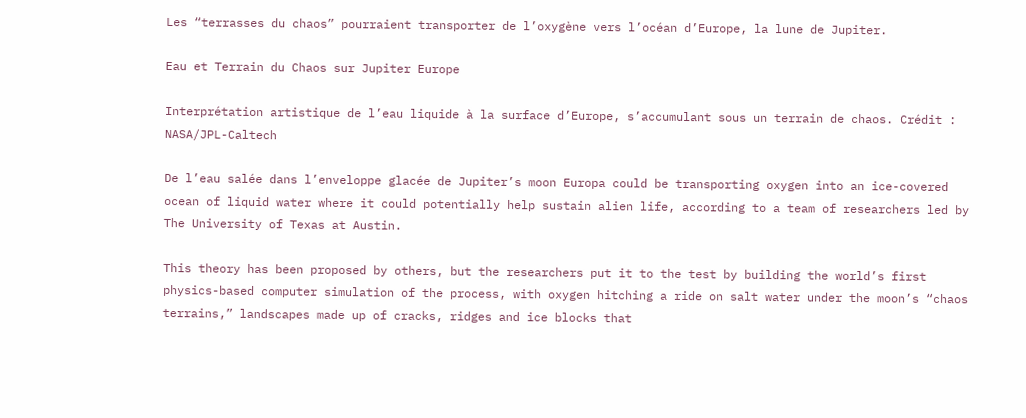Les “terrasses du chaos” pourraient transporter de l’oxygène vers l’océan d’Europe, la lune de Jupiter.

Eau et Terrain du Chaos sur Jupiter Europe

Interprétation artistique de l’eau liquide à la surface d’Europe, s’accumulant sous un terrain de chaos. Crédit : NASA/JPL-Caltech

De l’eau salée dans l’enveloppe glacée de Jupiter’s moon Europa could be transporting oxygen into an ice-covered ocean of liquid water where it could potentially help sustain alien life, according to a team of researchers led by The University of Texas at Austin.

This theory has been proposed by others, but the researchers put it to the test by building the world’s first physics-based computer simulation of the process, with oxygen hitching a ride on salt water under the moon’s “chaos terrains,” landscapes made up of cracks, ridges and ice blocks that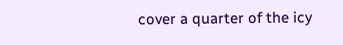cover a quarter of the icy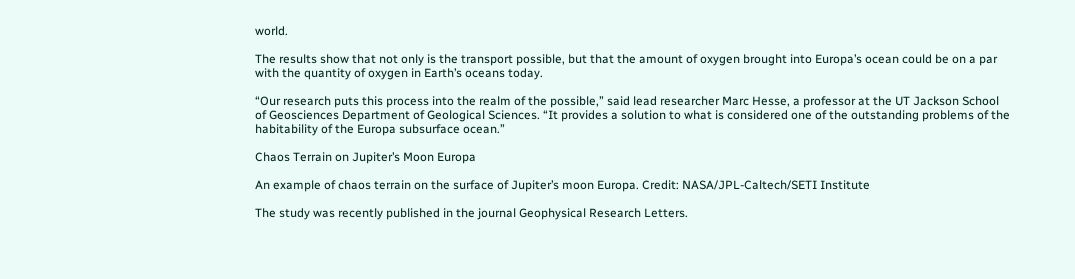world.

The results show that not only is the transport possible, but that the amount of oxygen brought into Europa’s ocean could be on a par with the quantity of oxygen in Earth’s oceans today.

“Our research puts this process into the realm of the possible,” said lead researcher Marc Hesse, a professor at the UT Jackson School of Geosciences Department of Geological Sciences. “It provides a solution to what is considered one of the outstanding problems of the habitability of the Europa subsurface ocean.”

Chaos Terrain on Jupiter’s Moon Europa

An example of chaos terrain on the surface of Jupiter’s moon Europa. Credit: NASA/JPL-Caltech/SETI Institute

The study was recently published in the journal Geophysical Research Letters.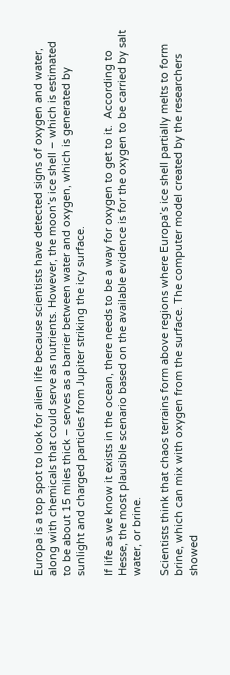Europa is a top spot to look for alien life because scientists have detected signs of oxygen and water, along with chemicals that could serve as nutrients. However, the moon’s ice shell – which is estimated to be about 15 miles thick – serves as a barrier between water and oxygen, which is generated by sunlight and charged particles from Jupiter striking the icy surface.

If life as we know it exists in the ocean, there needs to be a way for oxygen to get to it.  According to Hesse, the most plausible scenario based on the available evidence is for the oxygen to be carried by salt water, or brine.

Scientists think that chaos terrains form above regions where Europa’s ice shell partially melts to form brine, which can mix with oxygen from the surface. The computer model created by the researchers showed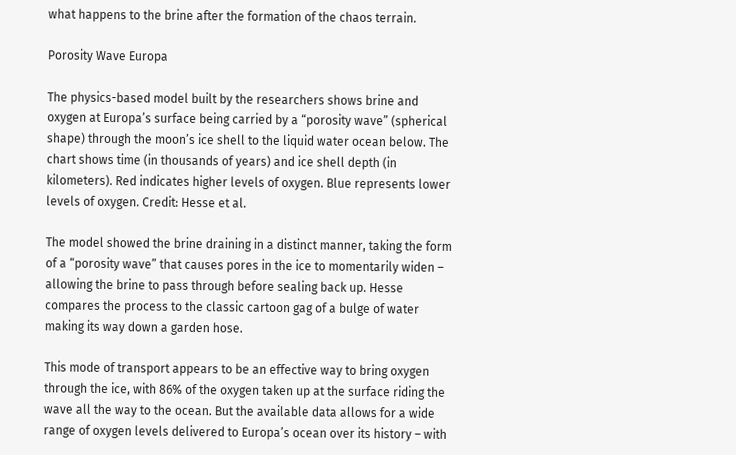what happens to the brine after the formation of the chaos terrain.

Porosity Wave Europa

The physics-based model built by the researchers shows brine and oxygen at Europa’s surface being carried by a “porosity wave” (spherical shape) through the moon’s ice shell to the liquid water ocean below. The chart shows time (in thousands of years) and ice shell depth (in kilometers). Red indicates higher levels of oxygen. Blue represents lower levels of oxygen. Credit: Hesse et al.

The model showed the brine draining in a distinct manner, taking the form of a “porosity wave” that causes pores in the ice to momentarily widen – allowing the brine to pass through before sealing back up. Hesse compares the process to the classic cartoon gag of a bulge of water making its way down a garden hose.

This mode of transport appears to be an effective way to bring oxygen through the ice, with 86% of the oxygen taken up at the surface riding the wave all the way to the ocean. But the available data allows for a wide range of oxygen levels delivered to Europa’s ocean over its history – with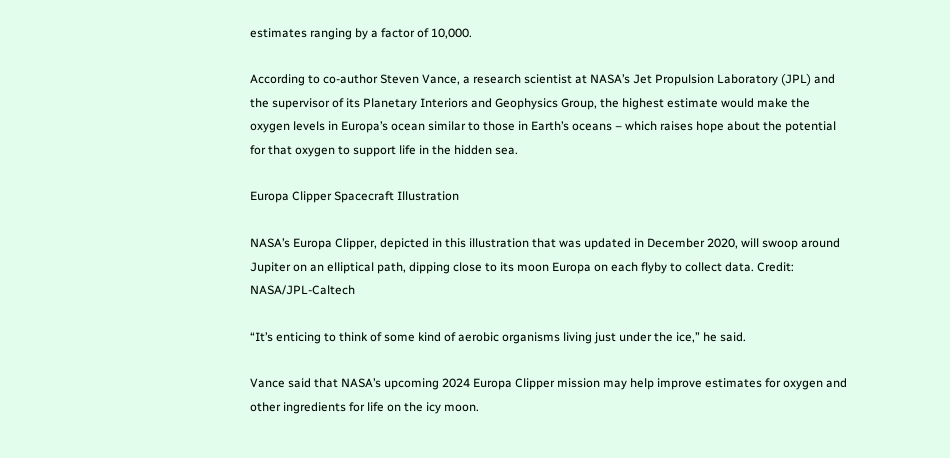estimates ranging by a factor of 10,000.

According to co-author Steven Vance, a research scientist at NASA’s Jet Propulsion Laboratory (JPL) and the supervisor of its Planetary Interiors and Geophysics Group, the highest estimate would make the oxygen levels in Europa’s ocean similar to those in Earth’s oceans – which raises hope about the potential for that oxygen to support life in the hidden sea.

Europa Clipper Spacecraft Illustration

NASA’s Europa Clipper, depicted in this illustration that was updated in December 2020, will swoop around Jupiter on an elliptical path, dipping close to its moon Europa on each flyby to collect data. Credit: NASA/JPL-Caltech

“It’s enticing to think of some kind of aerobic organisms living just under the ice,” he said.

Vance said that NASA’s upcoming 2024 Europa Clipper mission may help improve estimates for oxygen and other ingredients for life on the icy moon.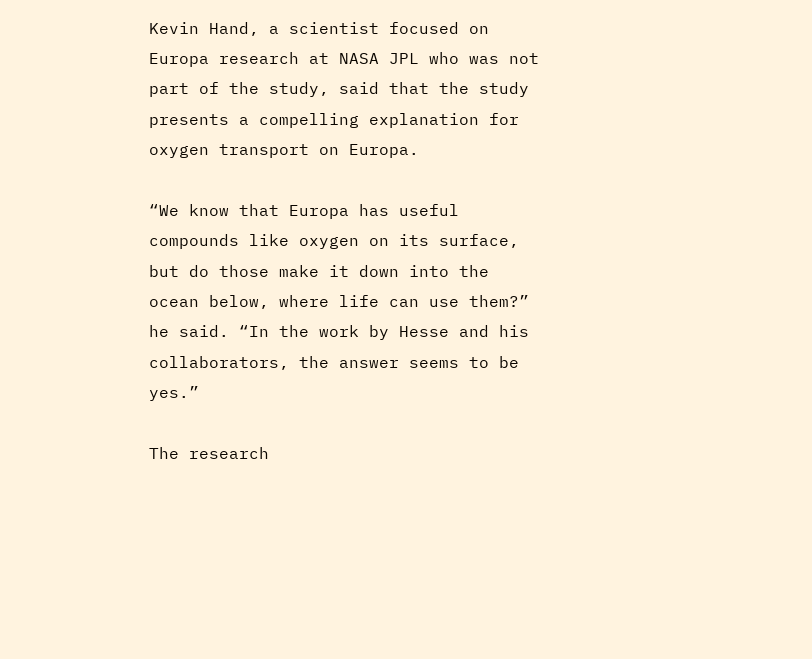Kevin Hand, a scientist focused on Europa research at NASA JPL who was not part of the study, said that the study presents a compelling explanation for oxygen transport on Europa.

“We know that Europa has useful compounds like oxygen on its surface, but do those make it down into the ocean below, where life can use them?” he said. “In the work by Hesse and his collaborators, the answer seems to be yes.”

The research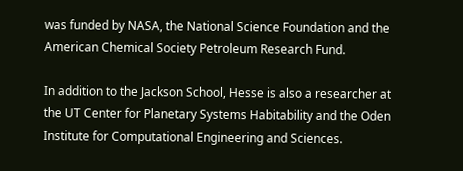was funded by NASA, the National Science Foundation and the American Chemical Society Petroleum Research Fund.

In addition to the Jackson School, Hesse is also a researcher at the UT Center for Planetary Systems Habitability and the Oden Institute for Computational Engineering and Sciences.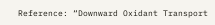Reference: “Downward Oxidant Transport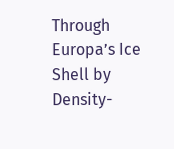Through Europa’s Ice Shell by Density-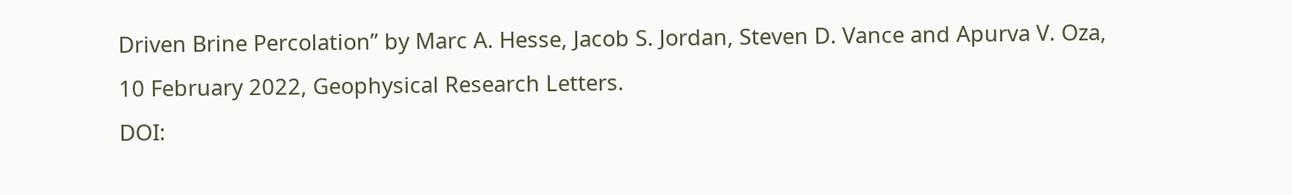Driven Brine Percolation” by Marc A. Hesse, Jacob S. Jordan, Steven D. Vance and Apurva V. Oza, 10 February 2022, Geophysical Research Letters.
DOI: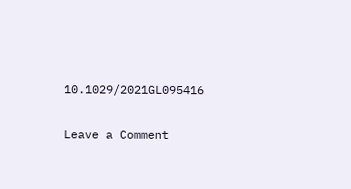10.1029/2021GL095416

Leave a Comment